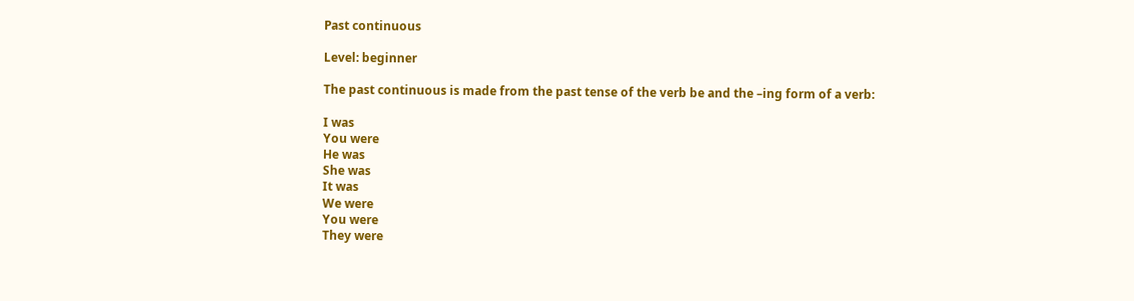Past continuous

Level: beginner

The past continuous is made from the past tense of the verb be and the –ing form of a verb:

I was
You were
He was
She was
It was
We were
You were
They were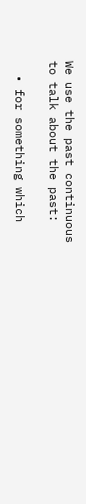We use the past continuous to talk about the past:

  • for something which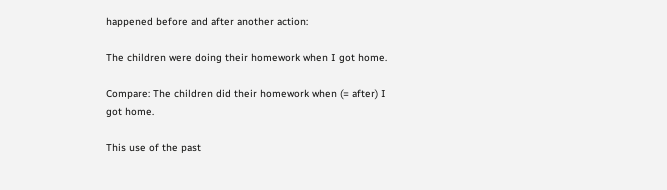happened before and after another action:

The children were doing their homework when I got home.

Compare: The children did their homework when (= after) I got home.

This use of the past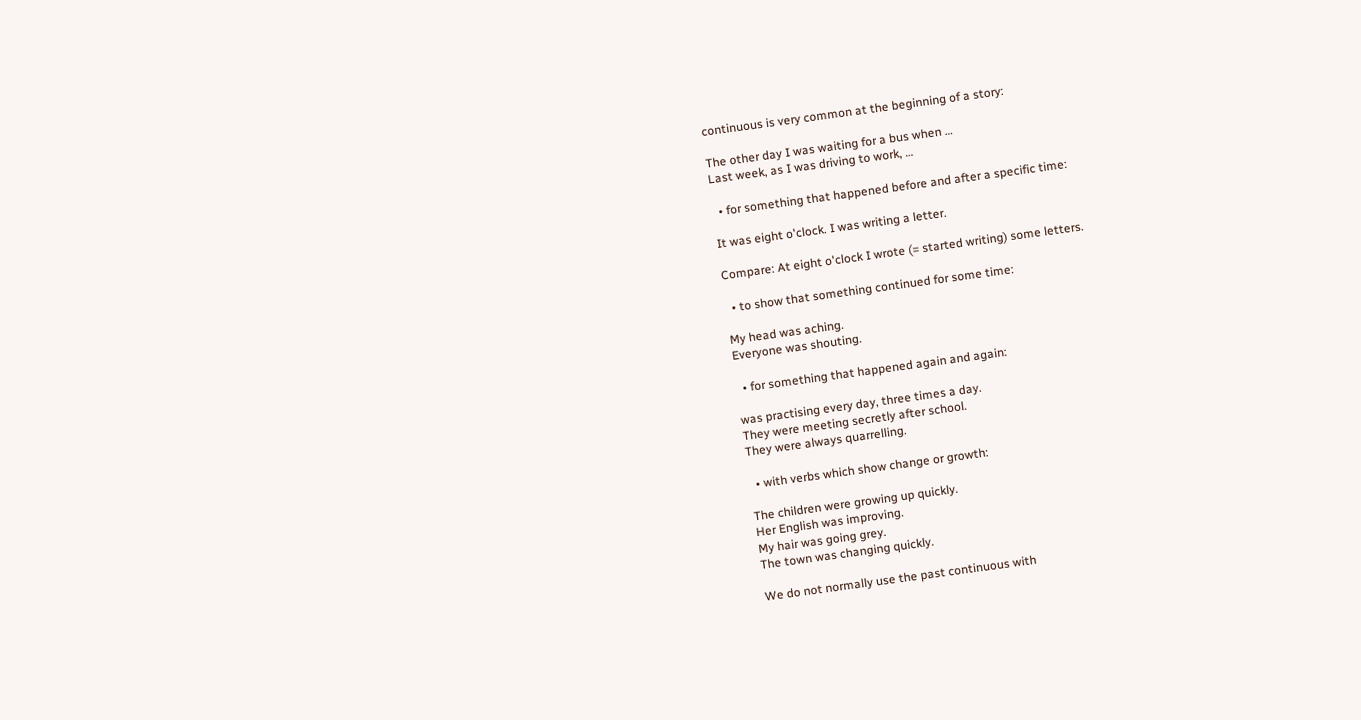continuous is very common at the beginning of a story:

The other day I was waiting for a bus when …
Last week, as I was driving to work, …

  • for something that happened before and after a specific time:

It was eight o'clock. I was writing a letter.

Compare: At eight o'clock I wrote (= started writing) some letters.

  • to show that something continued for some time:

My head was aching.
Everyone was shouting.

  • for something that happened again and again:

was practising every day, three times a day.
They were meeting secretly after school.
They were always quarrelling.

  • with verbs which show change or growth:

The children were growing up quickly.
Her English was improving.
My hair was going grey.
The town was changing quickly.

We do not normally use the past continuous with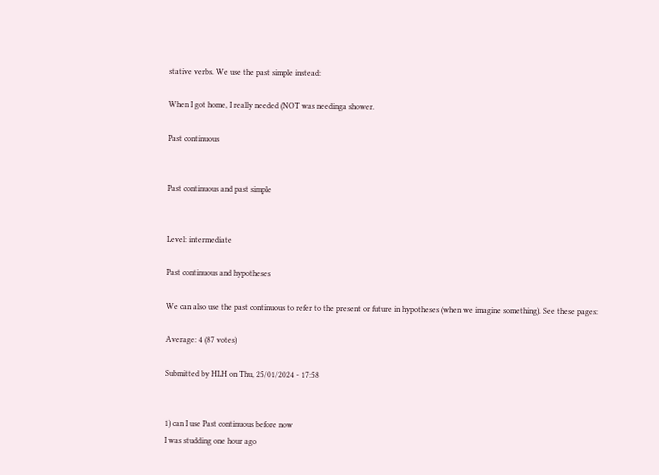stative verbs. We use the past simple instead:

When I got home, I really needed (NOT was needinga shower.

Past continuous


Past continuous and past simple


Level: intermediate

Past continuous and hypotheses

We can also use the past continuous to refer to the present or future in hypotheses (when we imagine something). See these pages:

Average: 4 (87 votes)

Submitted by HLH on Thu, 25/01/2024 - 17:58


1) can I use Past continuous before now
I was studding one hour ago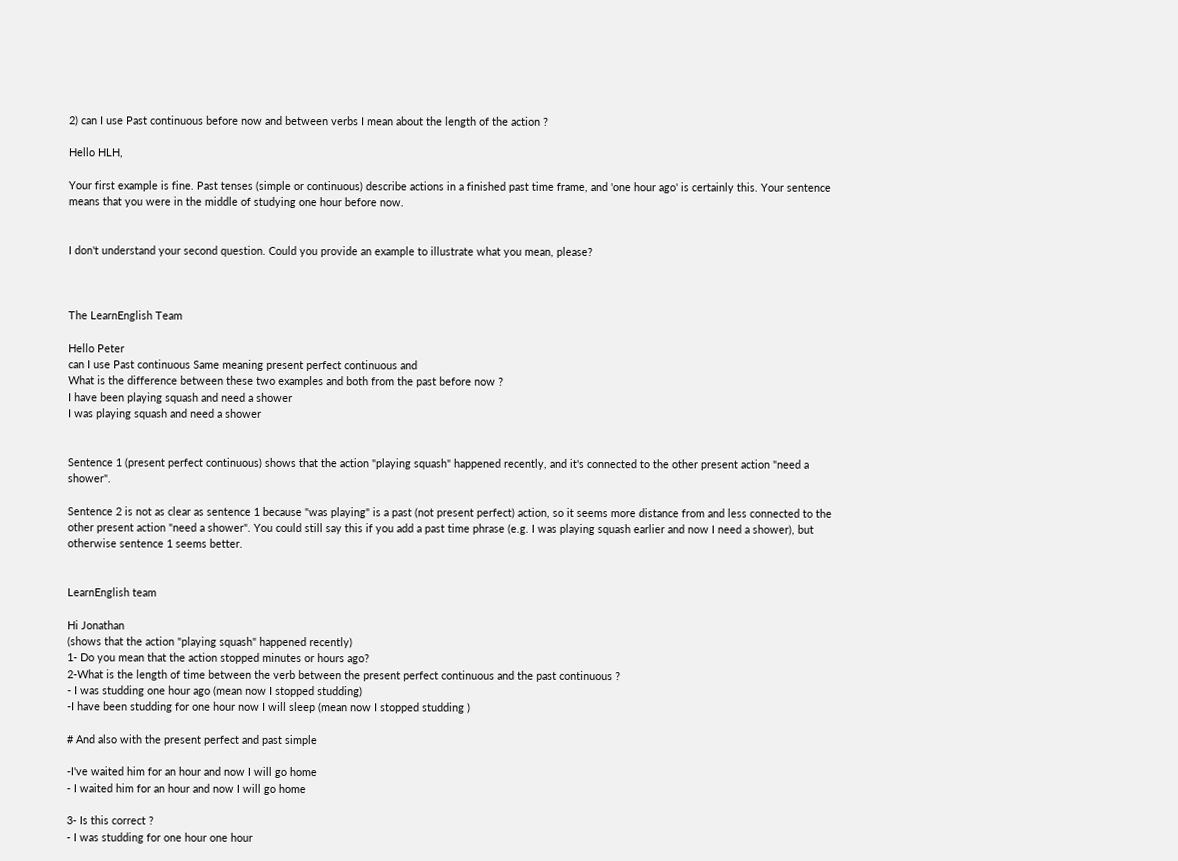2) can I use Past continuous before now and between verbs I mean about the length of the action ?

Hello HLH,

Your first example is fine. Past tenses (simple or continuous) describe actions in a finished past time frame, and 'one hour ago' is certainly this. Your sentence means that you were in the middle of studying one hour before now.


I don't understand your second question. Could you provide an example to illustrate what you mean, please?



The LearnEnglish Team

Hello Peter
can I use Past continuous Same meaning present perfect continuous and
What is the difference between these two examples and both from the past before now ?
I have been playing squash and need a shower
I was playing squash and need a shower


Sentence 1 (present perfect continuous) shows that the action "playing squash" happened recently, and it's connected to the other present action "need a shower".

Sentence 2 is not as clear as sentence 1 because "was playing" is a past (not present perfect) action, so it seems more distance from and less connected to the other present action "need a shower". You could still say this if you add a past time phrase (e.g. I was playing squash earlier and now I need a shower), but otherwise sentence 1 seems better.


LearnEnglish team

Hi Jonathan
(shows that the action "playing squash" happened recently)
1- Do you mean that the action stopped minutes or hours ago?
2-What is the length of time between the verb between the present perfect continuous and the past continuous ?
- I was studding one hour ago (mean now I stopped studding)
-I have been studding for one hour now I will sleep (mean now I stopped studding )

# And also with the present perfect and past simple

-I've waited him for an hour and now I will go home
- I waited him for an hour and now I will go home

3- Is this correct ?
- I was studding for one hour one hour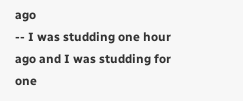ago
-- I was studding one hour ago and I was studding for one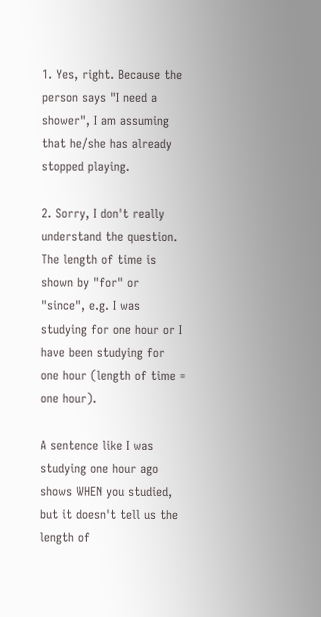1. Yes, right. Because the person says "I need a shower", I am assuming that he/she has already stopped playing.

2. Sorry, I don't really understand the question. The length of time is shown by "for" or "since", e.g. I was studying for one hour or I have been studying for one hour (length of time = one hour).

A sentence like I was studying one hour ago shows WHEN you studied, but it doesn't tell us the length of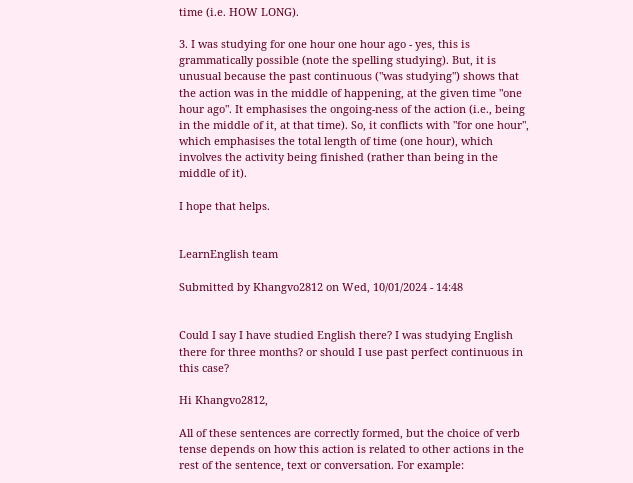time (i.e. HOW LONG).

3. I was studying for one hour one hour ago - yes, this is grammatically possible (note the spelling studying). But, it is unusual because the past continuous ("was studying") shows that the action was in the middle of happening, at the given time "one hour ago". It emphasises the ongoing-ness of the action (i.e., being in the middle of it, at that time). So, it conflicts with "for one hour", which emphasises the total length of time (one hour), which involves the activity being finished (rather than being in the middle of it).

I hope that helps.


LearnEnglish team

Submitted by Khangvo2812 on Wed, 10/01/2024 - 14:48


Could I say I have studied English there? I was studying English there for three months? or should I use past perfect continuous in this case?

Hi Khangvo2812,

All of these sentences are correctly formed, but the choice of verb tense depends on how this action is related to other actions in the rest of the sentence, text or conversation. For example: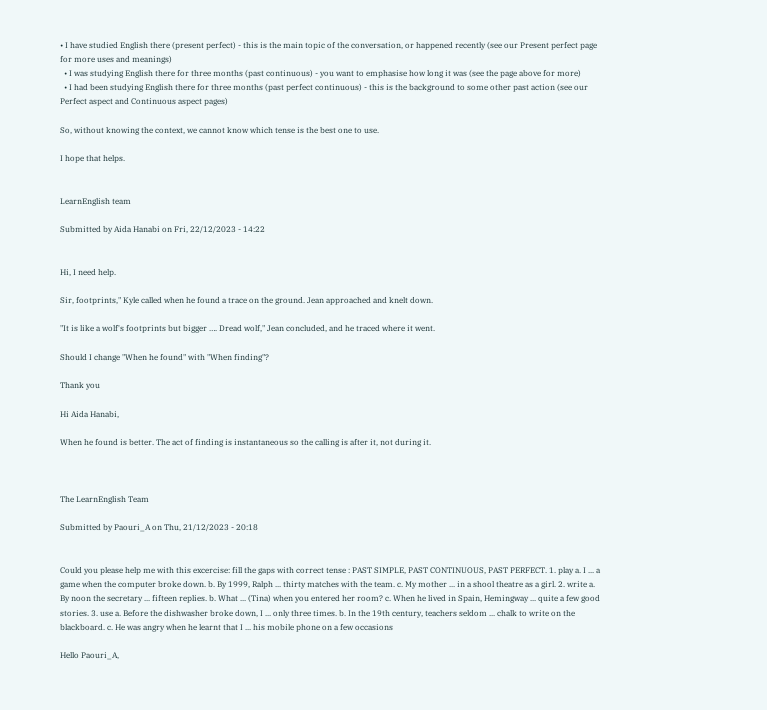• I have studied English there (present perfect) - this is the main topic of the conversation, or happened recently (see our Present perfect page for more uses and meanings)
  • I was studying English there for three months (past continuous) - you want to emphasise how long it was (see the page above for more)
  • I had been studying English there for three months (past perfect continuous) - this is the background to some other past action (see our Perfect aspect and Continuous aspect pages)

So, without knowing the context, we cannot know which tense is the best one to use.

I hope that helps.


LearnEnglish team

Submitted by Aida Hanabi on Fri, 22/12/2023 - 14:22


Hi, I need help.

Sir, footprints," Kyle called when he found a trace on the ground. Jean approached and knelt down.

"It is like a wolf's footprints but bigger …. Dread wolf," Jean concluded, and he traced where it went.

Should I change "When he found" with "When finding"?

Thank you

Hi Aida Hanabi,

When he found is better. The act of finding is instantaneous so the calling is after it, not during it.



The LearnEnglish Team

Submitted by Paouri_A on Thu, 21/12/2023 - 20:18


Could you please help me with this excercise: fill the gaps with correct tense : PAST SIMPLE, PAST CONTINUOUS, PAST PERFECT. 1. play a. I ... a game when the computer broke down. b. By 1999, Ralph ... thirty matches with the team. c. My mother ... in a shool theatre as a girl. 2. write a. By noon the secretary ... fifteen replies. b. What ... (Tina) when you entered her room? c. When he lived in Spain, Hemingway ... quite a few good stories. 3. use a. Before the dishwasher broke down, I ... only three times. b. In the 19th century, teachers seldom ... chalk to write on the blackboard. c. He was angry when he learnt that I ... his mobile phone on a few occasions

Hello Paouri_A,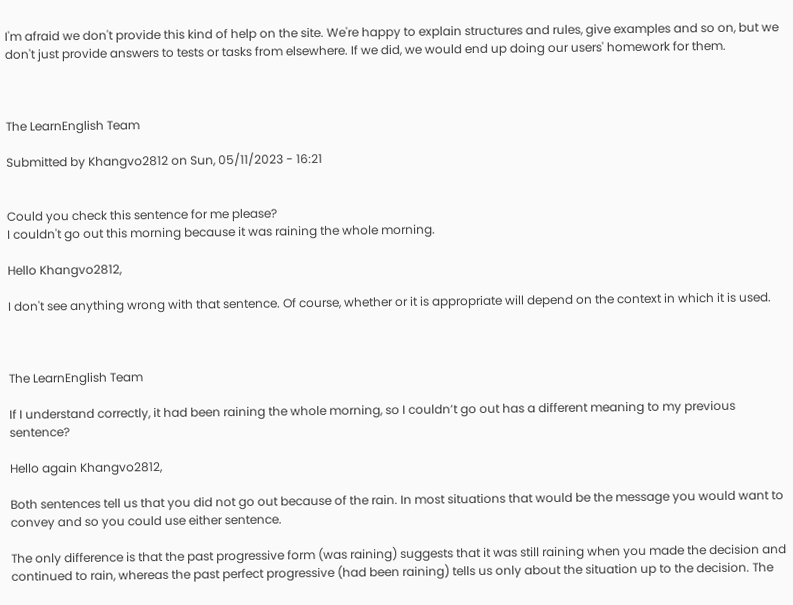I'm afraid we don't provide this kind of help on the site. We're happy to explain structures and rules, give examples and so on, but we don't just provide answers to tests or tasks from elsewhere. If we did, we would end up doing our users' homework for them.



The LearnEnglish Team

Submitted by Khangvo2812 on Sun, 05/11/2023 - 16:21


Could you check this sentence for me please?
I couldn't go out this morning because it was raining the whole morning.

Hello Khangvo2812,

I don't see anything wrong with that sentence. Of course, whether or it is appropriate will depend on the context in which it is used.



The LearnEnglish Team

If I understand correctly, it had been raining the whole morning, so I couldn’t go out has a different meaning to my previous sentence?

Hello again Khangvo2812,

Both sentences tell us that you did not go out because of the rain. In most situations that would be the message you would want to convey and so you could use either sentence.

The only difference is that the past progressive form (was raining) suggests that it was still raining when you made the decision and continued to rain, whereas the past perfect progressive (had been raining) tells us only about the situation up to the decision. The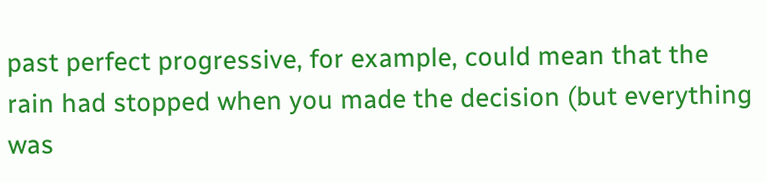past perfect progressive, for example, could mean that the rain had stopped when you made the decision (but everything was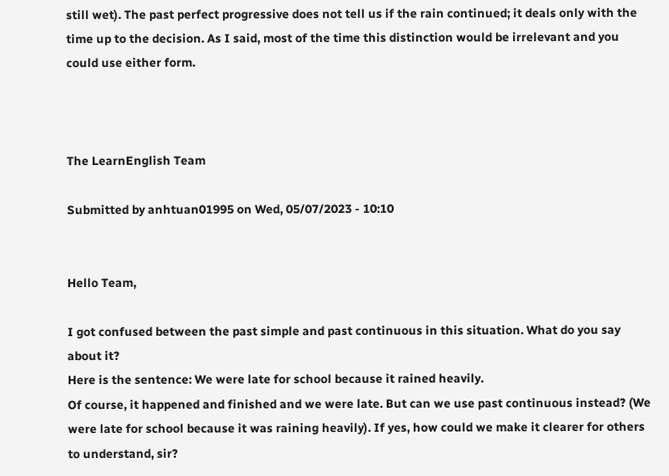still wet). The past perfect progressive does not tell us if the rain continued; it deals only with the time up to the decision. As I said, most of the time this distinction would be irrelevant and you could use either form.



The LearnEnglish Team

Submitted by anhtuan01995 on Wed, 05/07/2023 - 10:10


Hello Team,

I got confused between the past simple and past continuous in this situation. What do you say about it?
Here is the sentence: We were late for school because it rained heavily.
Of course, it happened and finished and we were late. But can we use past continuous instead? (We were late for school because it was raining heavily). If yes, how could we make it clearer for others to understand, sir?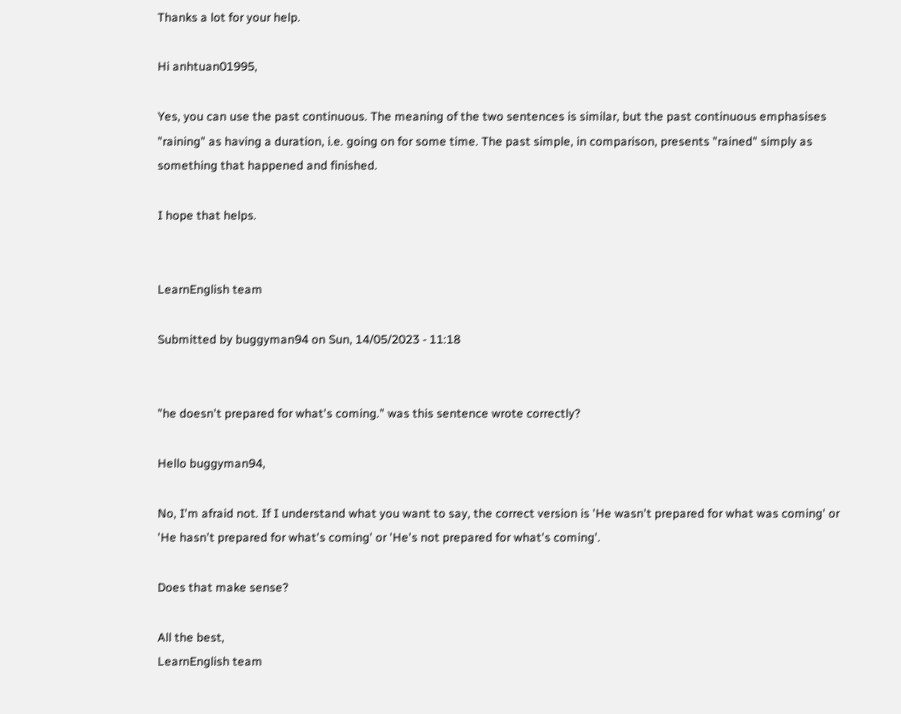Thanks a lot for your help.

Hi anhtuan01995,

Yes, you can use the past continuous. The meaning of the two sentences is similar, but the past continuous emphasises "raining" as having a duration, i.e. going on for some time. The past simple, in comparison, presents "rained" simply as something that happened and finished.

I hope that helps.


LearnEnglish team

Submitted by buggyman94 on Sun, 14/05/2023 - 11:18


"he doesn't prepared for what's coming." was this sentence wrote correctly?

Hello buggyman94,

No, I'm afraid not. If I understand what you want to say, the correct version is 'He wasn't prepared for what was coming' or 'He hasn't prepared for what's coming' or 'He's not prepared for what's coming'.

Does that make sense?

All the best,
LearnEnglish team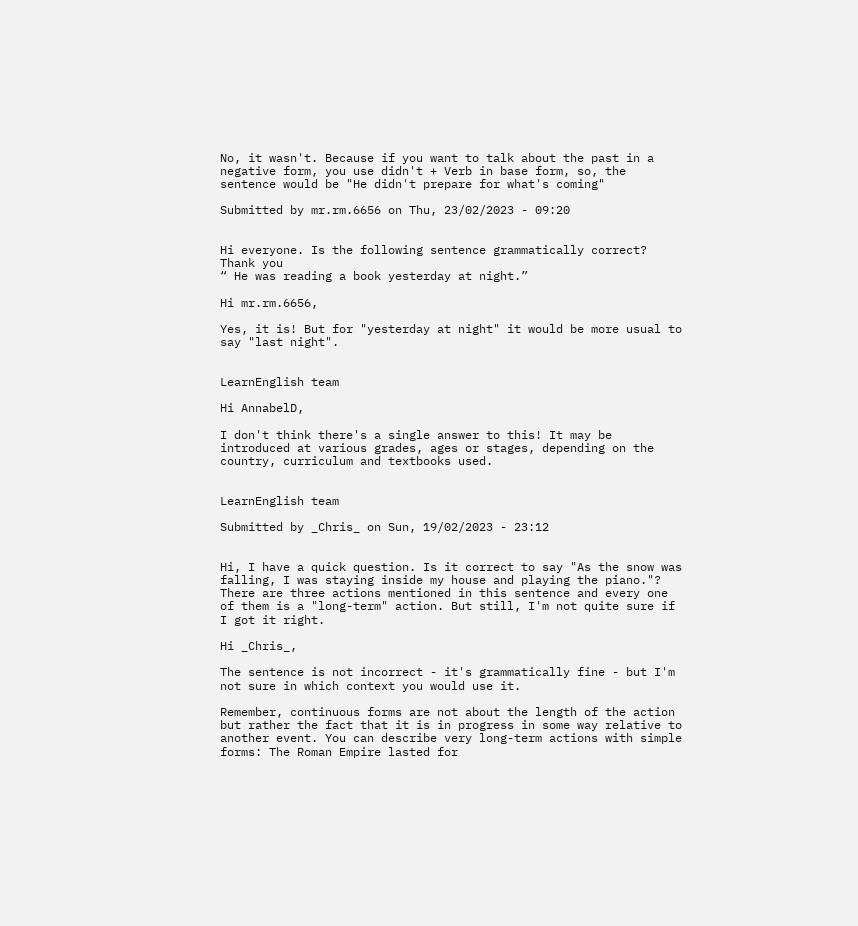No, it wasn't. Because if you want to talk about the past in a negative form, you use didn't + Verb in base form, so, the sentence would be "He didn't prepare for what's coming"

Submitted by mr.rm.6656 on Thu, 23/02/2023 - 09:20


Hi everyone. Is the following sentence grammatically correct? Thank you
“ He was reading a book yesterday at night.”

Hi mr.rm.6656,

Yes, it is! But for "yesterday at night" it would be more usual to say "last night".


LearnEnglish team

Hi AnnabelD,

I don't think there's a single answer to this! It may be introduced at various grades, ages or stages, depending on the country, curriculum and textbooks used.


LearnEnglish team

Submitted by _Chris_ on Sun, 19/02/2023 - 23:12


Hi, I have a quick question. Is it correct to say "As the snow was falling, I was staying inside my house and playing the piano."? There are three actions mentioned in this sentence and every one of them is a "long-term" action. But still, I'm not quite sure if I got it right.

Hi _Chris_,

The sentence is not incorrect - it's grammatically fine - but I'm not sure in which context you would use it.

Remember, continuous forms are not about the length of the action but rather the fact that it is in progress in some way relative to another event. You can describe very long-term actions with simple forms: The Roman Empire lasted for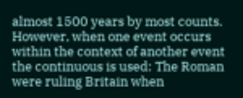almost 1500 years by most counts. However, when one event occurs within the context of another event the continuous is used: The Roman were ruling Britain when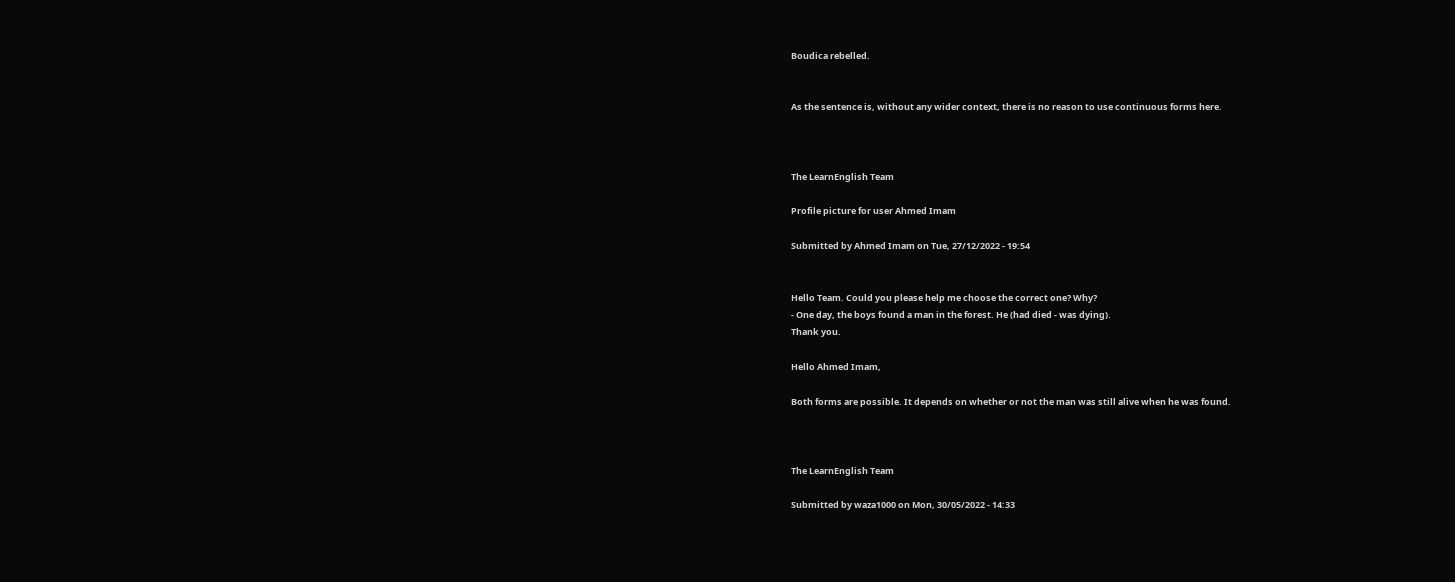Boudica rebelled.


As the sentence is, without any wider context, there is no reason to use continuous forms here.



The LearnEnglish Team

Profile picture for user Ahmed Imam

Submitted by Ahmed Imam on Tue, 27/12/2022 - 19:54


Hello Team. Could you please help me choose the correct one? Why?
- One day, the boys found a man in the forest. He (had died - was dying).
Thank you.

Hello Ahmed Imam,

Both forms are possible. It depends on whether or not the man was still alive when he was found.



The LearnEnglish Team

Submitted by waza1000 on Mon, 30/05/2022 - 14:33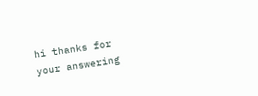hi thanks for your answering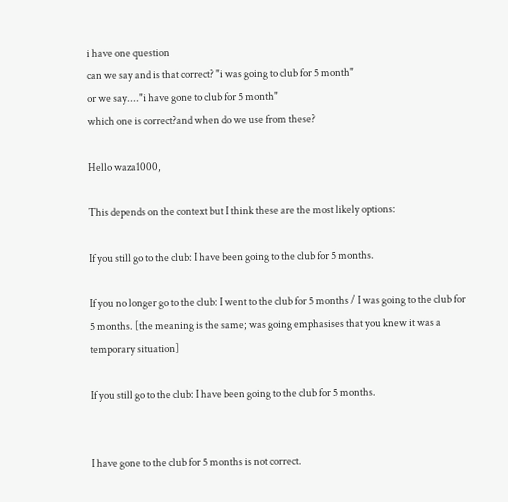i have one question
can we say and is that correct? "i was going to club for 5 month"
or we say...."i have gone to club for 5 month"
which one is correct?and when do we use from these?

Hello waza1000,

This depends on the context but I think these are the most likely options:

If you still go to the club: I have been going to the club for 5 months.

If you no longer go to the club: I went to the club for 5 months / I was going to the club for 5 months. [the meaning is the same; was going emphasises that you knew it was a temporary situation]

If you still go to the club: I have been going to the club for 5 months.


I have gone to the club for 5 months is not correct.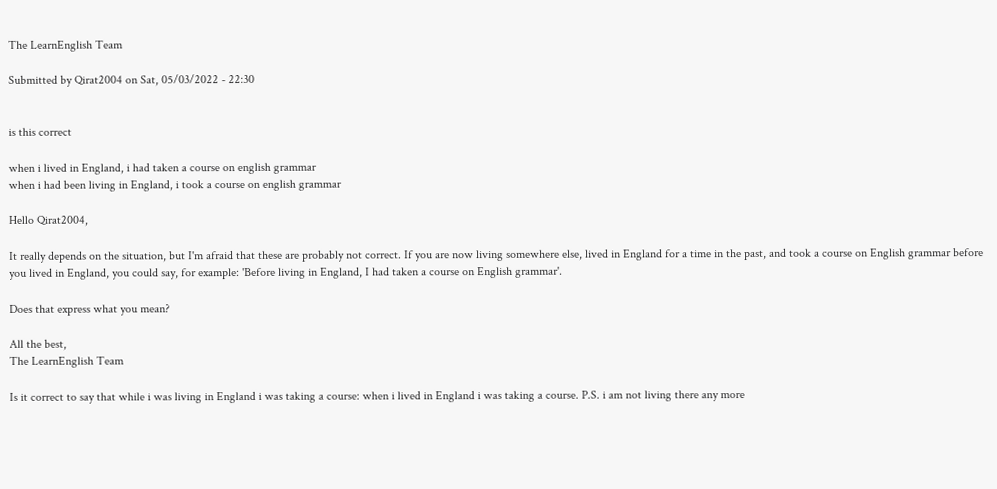The LearnEnglish Team

Submitted by Qirat2004 on Sat, 05/03/2022 - 22:30


is this correct

when i lived in England, i had taken a course on english grammar
when i had been living in England, i took a course on english grammar

Hello Qirat2004,

It really depends on the situation, but I'm afraid that these are probably not correct. If you are now living somewhere else, lived in England for a time in the past, and took a course on English grammar before you lived in England, you could say, for example: 'Before living in England, I had taken a course on English grammar'.

Does that express what you mean?

All the best,
The LearnEnglish Team

Is it correct to say that while i was living in England i was taking a course: when i lived in England i was taking a course. P.S. i am not living there any more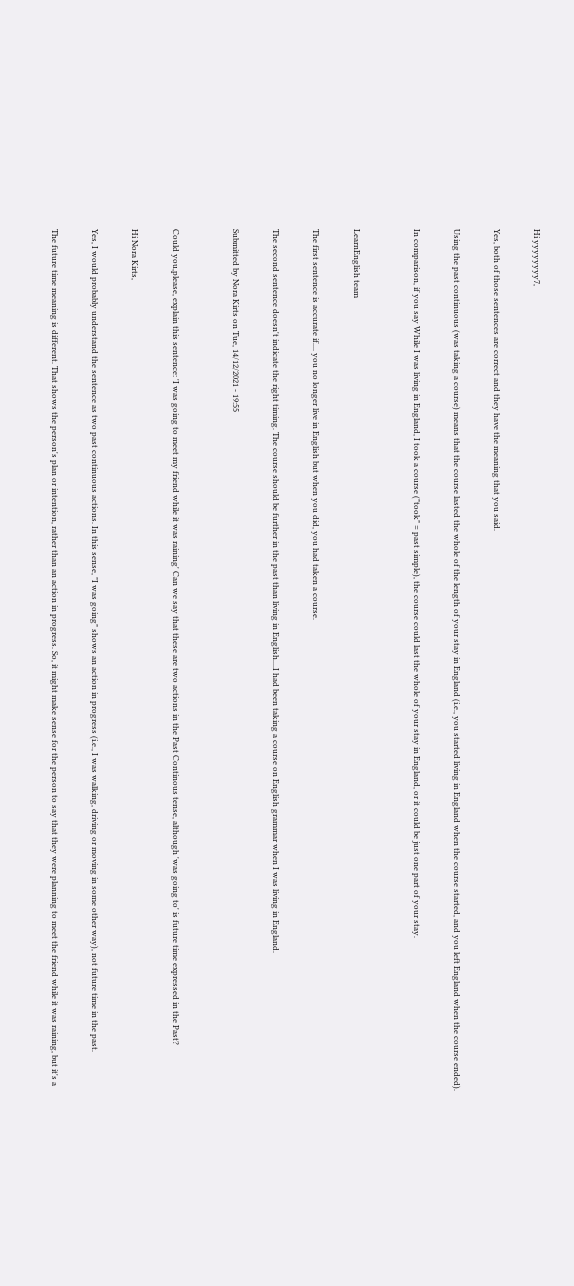Hi yyyyyyyy7,

Yes, both of those sentences are correct and they have the meaning that you said.

Using the past continuous (was taking a course) means that the course lasted the whole of the length of your stay in England (i.e., you started living in England when the course started, and you left England when the course ended).

In comparison, if you say While I was living in England, I took a course ("took" = past simple), the course could last the whole of your stay in England, or it could be just one part of your stay.


LearnEnglish team

The first sentence is accurate if.... you no longer live in English but when you did, you had taken a course.

The second sentence doesn't indicate the right timing. The course should be further in the past than living in English....I had been taking a course on English grammar when I was living in England.

Submitted by Nora Kirts on Tue, 14/12/2021 - 19:55


Could you,please, explain this sentence: 'I was going to meet my friend while it was raining' Can we say that these are two actions in the Past Continous tense, although 'was going to' is future time expressed in the Past?

Hi Nora Kirts,

Yes, I would probably understand the sentence as two past continuous actions. In this sense, "I was going" shows an action in progress (i.e., I was walking, driving or moving in some other way), not future time in the past.

The future time meaning is different. That shows the person's plan or intention, rather than an action in progress. So, it might make sense for the person to say that they were planning to meet the friend while it was raining, but it's a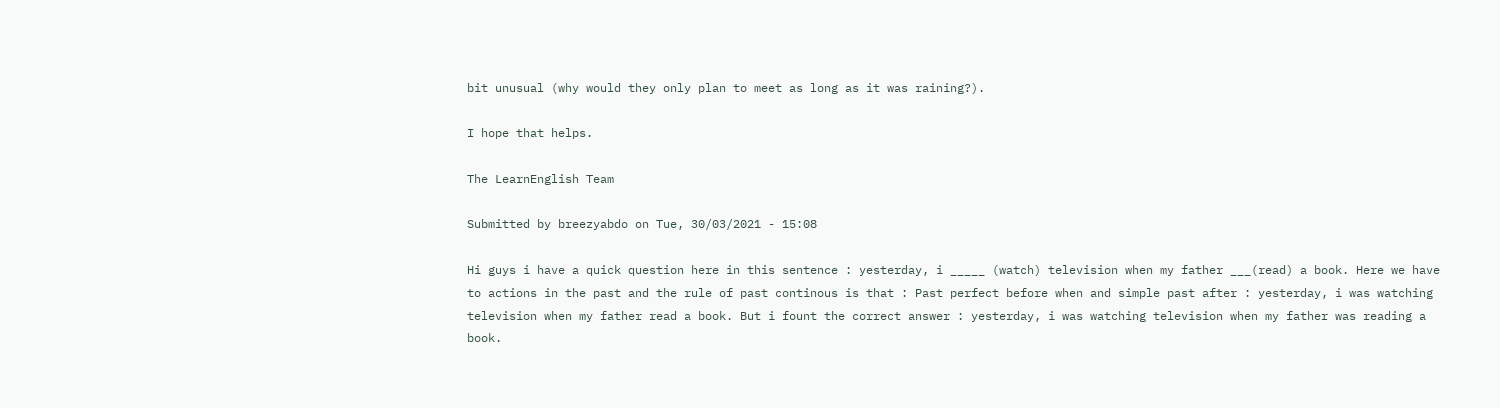bit unusual (why would they only plan to meet as long as it was raining?).

I hope that helps.

The LearnEnglish Team

Submitted by breezyabdo on Tue, 30/03/2021 - 15:08

Hi guys i have a quick question here in this sentence : yesterday, i _____ (watch) television when my father ___(read) a book. Here we have to actions in the past and the rule of past continous is that : Past perfect before when and simple past after : yesterday, i was watching television when my father read a book. But i fount the correct answer : yesterday, i was watching television when my father was reading a book.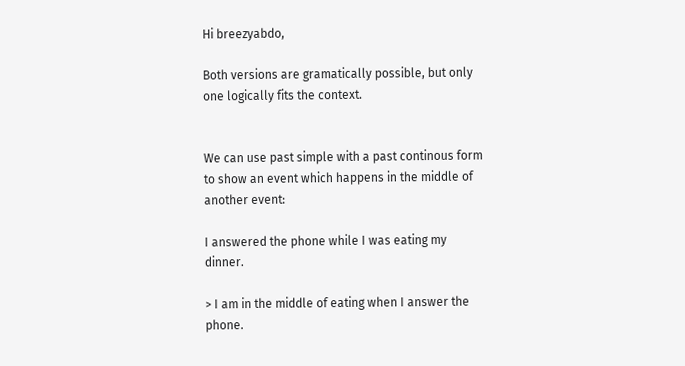Hi breezyabdo,

Both versions are gramatically possible, but only one logically fits the context.


We can use past simple with a past continous form to show an event which happens in the middle of another event:

I answered the phone while I was eating my dinner.

> I am in the middle of eating when I answer the phone.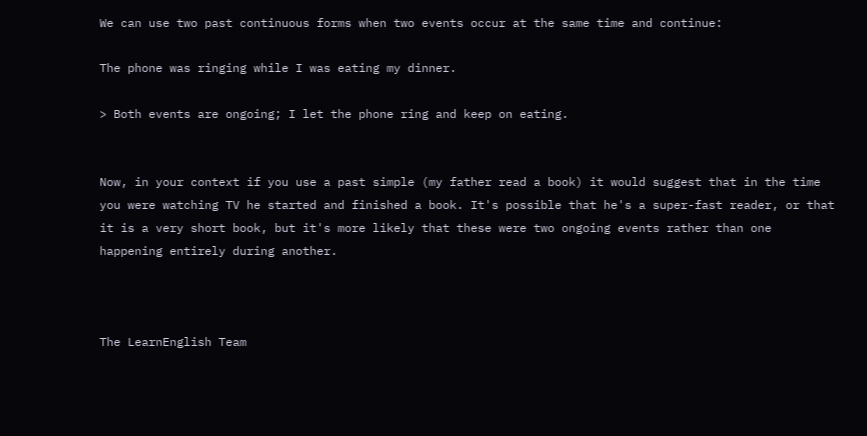We can use two past continuous forms when two events occur at the same time and continue:

The phone was ringing while I was eating my dinner.

> Both events are ongoing; I let the phone ring and keep on eating.


Now, in your context if you use a past simple (my father read a book) it would suggest that in the time you were watching TV he started and finished a book. It's possible that he's a super-fast reader, or that it is a very short book, but it's more likely that these were two ongoing events rather than one happening entirely during another.



The LearnEnglish Team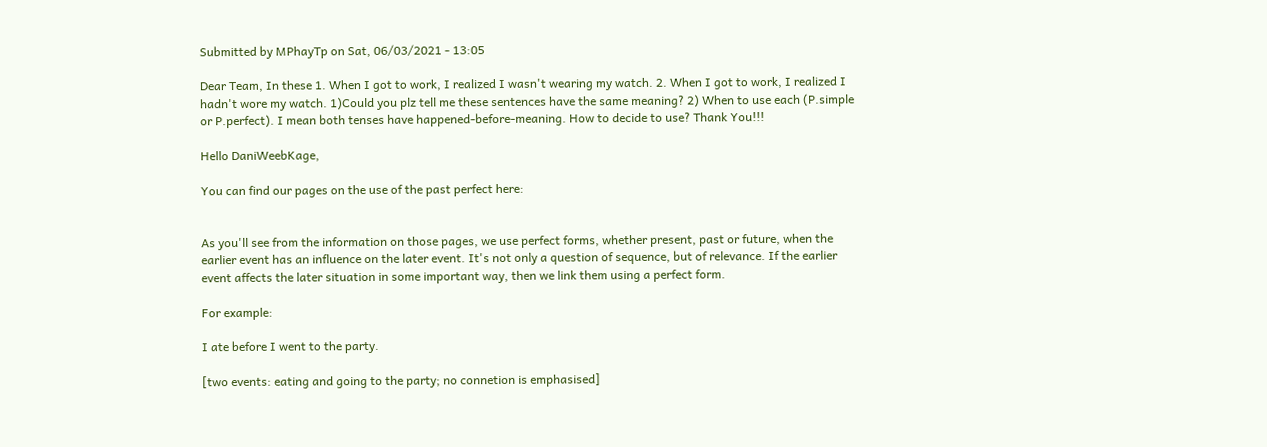Submitted by MPhayTp on Sat, 06/03/2021 - 13:05

Dear Team, In these 1. When I got to work, I realized I wasn't wearing my watch. 2. When I got to work, I realized I hadn't wore my watch. 1)Could you plz tell me these sentences have the same meaning? 2) When to use each (P.simple or P.perfect). I mean both tenses have happened-before-meaning. How to decide to use? Thank You!!!

Hello DaniWeebKage,

You can find our pages on the use of the past perfect here:


As you'll see from the information on those pages, we use perfect forms, whether present, past or future, when the earlier event has an influence on the later event. It's not only a question of sequence, but of relevance. If the earlier event affects the later situation in some important way, then we link them using a perfect form.

For example:

I ate before I went to the party.

[two events: eating and going to the party; no connetion is emphasised]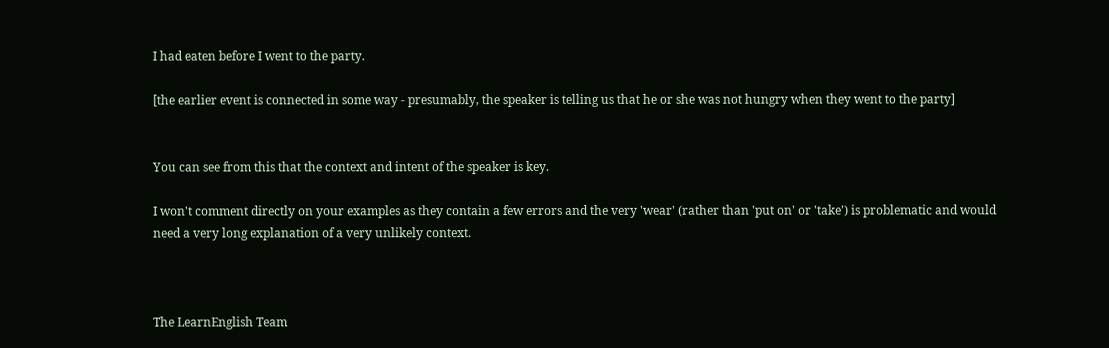I had eaten before I went to the party.

[the earlier event is connected in some way - presumably, the speaker is telling us that he or she was not hungry when they went to the party]


You can see from this that the context and intent of the speaker is key.

I won't comment directly on your examples as they contain a few errors and the very 'wear' (rather than 'put on' or 'take') is problematic and would need a very long explanation of a very unlikely context.



The LearnEnglish Team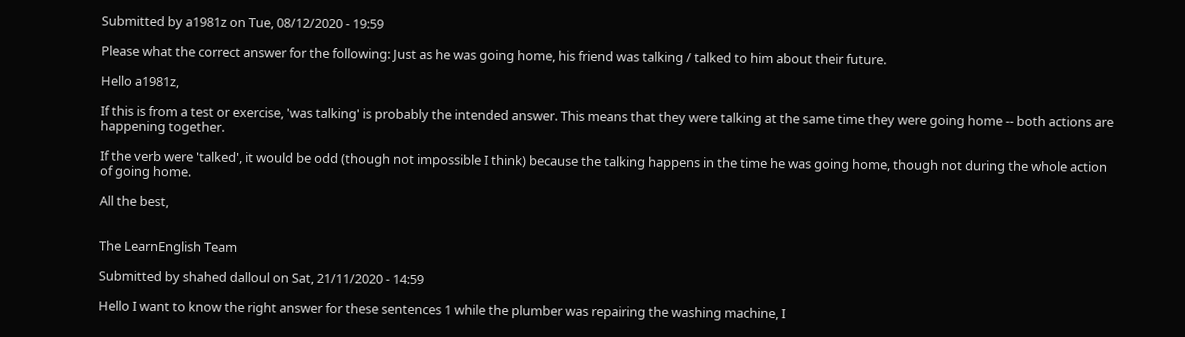Submitted by a1981z on Tue, 08/12/2020 - 19:59

Please what the correct answer for the following: Just as he was going home, his friend was talking / talked to him about their future.

Hello a1981z,

If this is from a test or exercise, 'was talking' is probably the intended answer. This means that they were talking at the same time they were going home -- both actions are happening together.

If the verb were 'talked', it would be odd (though not impossible I think) because the talking happens in the time he was going home, though not during the whole action of going home.

All the best,


The LearnEnglish Team

Submitted by shahed dalloul on Sat, 21/11/2020 - 14:59

Hello I want to know the right answer for these sentences 1 while the plumber was repairing the washing machine, I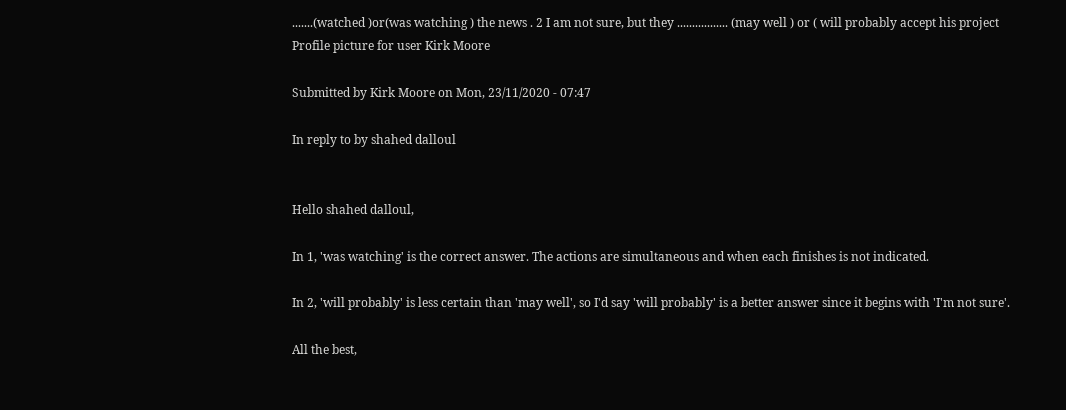.......(watched )or(was watching ) the news . 2 I am not sure, but they ................. (may well ) or ( will probably accept his project
Profile picture for user Kirk Moore

Submitted by Kirk Moore on Mon, 23/11/2020 - 07:47

In reply to by shahed dalloul


Hello shahed dalloul,

In 1, 'was watching' is the correct answer. The actions are simultaneous and when each finishes is not indicated.

In 2, 'will probably' is less certain than 'may well', so I'd say 'will probably' is a better answer since it begins with 'I'm not sure'.

All the best,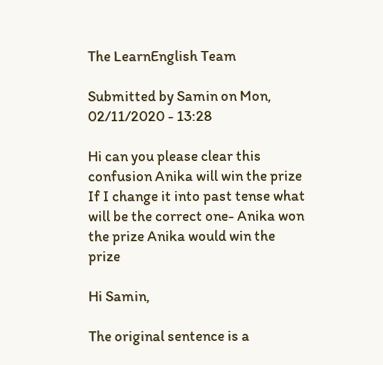The LearnEnglish Team

Submitted by Samin on Mon, 02/11/2020 - 13:28

Hi can you please clear this confusion Anika will win the prize If I change it into past tense what will be the correct one- Anika won the prize Anika would win the prize

Hi Samin,

The original sentence is a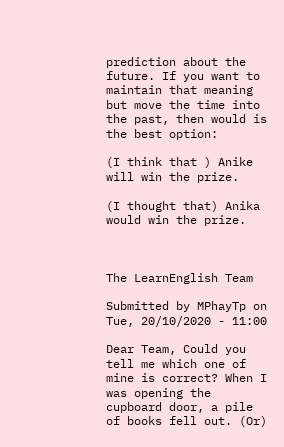prediction about the future. If you want to maintain that meaning but move the time into the past, then would is the best option:

(I think that ) Anike will win the prize.

(I thought that) Anika would win the prize.



The LearnEnglish Team

Submitted by MPhayTp on Tue, 20/10/2020 - 11:00

Dear Team, Could you tell me which one of mine is correct? When I was opening the cupboard door, a pile of books fell out. (Or)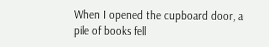When I opened the cupboard door, a pile of books fell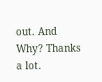out. And Why? Thanks a lot.